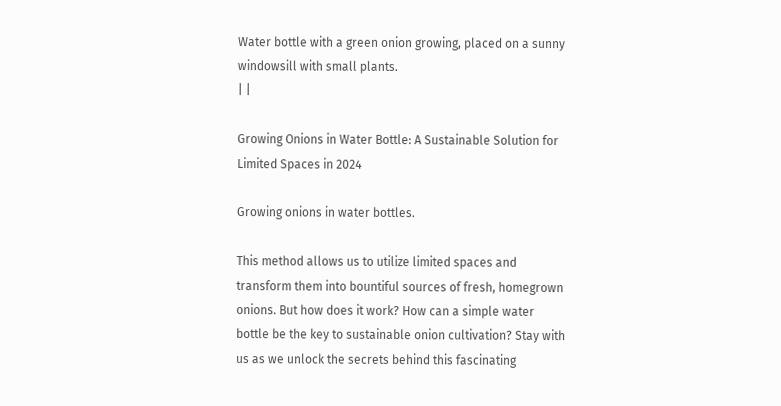Water bottle with a green onion growing, placed on a sunny windowsill with small plants.
| |

Growing Onions in Water Bottle: A Sustainable Solution for Limited Spaces in 2024

Growing onions in water bottles.

This method allows us to utilize limited spaces and transform them into bountiful sources of fresh, homegrown onions. But how does it work? How can a simple water bottle be the key to sustainable onion cultivation? Stay with us as we unlock the secrets behind this fascinating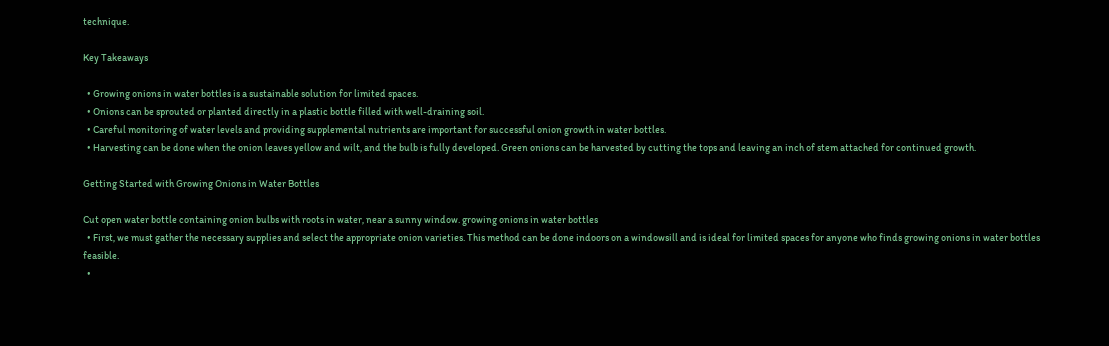technique.

Key Takeaways

  • Growing onions in water bottles is a sustainable solution for limited spaces.
  • Onions can be sprouted or planted directly in a plastic bottle filled with well-draining soil.
  • Careful monitoring of water levels and providing supplemental nutrients are important for successful onion growth in water bottles.
  • Harvesting can be done when the onion leaves yellow and wilt, and the bulb is fully developed. Green onions can be harvested by cutting the tops and leaving an inch of stem attached for continued growth.

Getting Started with Growing Onions in Water Bottles

Cut open water bottle containing onion bulbs with roots in water, near a sunny window. growing onions in water bottles
  • First, we must gather the necessary supplies and select the appropriate onion varieties. This method can be done indoors on a windowsill and is ideal for limited spaces for anyone who finds growing onions in water bottles feasible.
  •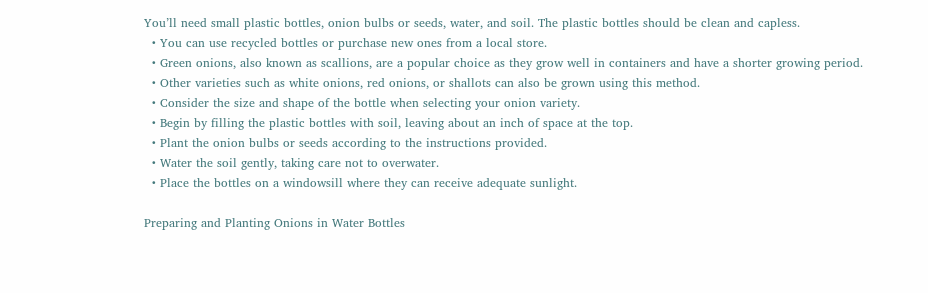You’ll need small plastic bottles, onion bulbs or seeds, water, and soil. The plastic bottles should be clean and capless.
  • You can use recycled bottles or purchase new ones from a local store.
  • Green onions, also known as scallions, are a popular choice as they grow well in containers and have a shorter growing period.
  • Other varieties such as white onions, red onions, or shallots can also be grown using this method.
  • Consider the size and shape of the bottle when selecting your onion variety.
  • Begin by filling the plastic bottles with soil, leaving about an inch of space at the top.
  • Plant the onion bulbs or seeds according to the instructions provided.
  • Water the soil gently, taking care not to overwater.
  • Place the bottles on a windowsill where they can receive adequate sunlight.

Preparing and Planting Onions in Water Bottles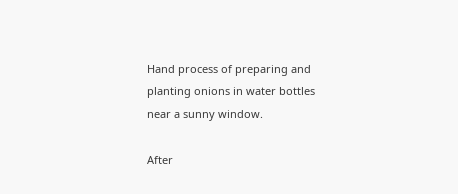Hand process of preparing and planting onions in water bottles near a sunny window.

After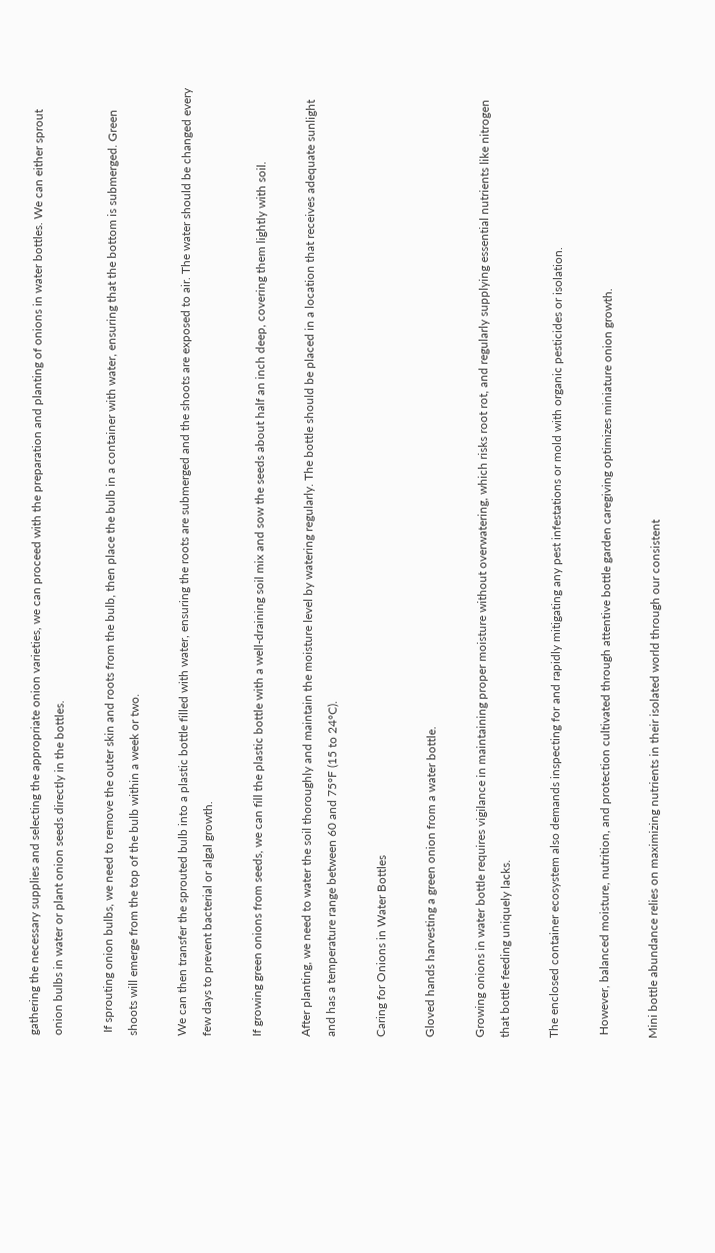gathering the necessary supplies and selecting the appropriate onion varieties, we can proceed with the preparation and planting of onions in water bottles. We can either sprout onion bulbs in water or plant onion seeds directly in the bottles.

 If sprouting onion bulbs, we need to remove the outer skin and roots from the bulb, then place the bulb in a container with water, ensuring that the bottom is submerged. Green shoots will emerge from the top of the bulb within a week or two.

We can then transfer the sprouted bulb into a plastic bottle filled with water, ensuring the roots are submerged and the shoots are exposed to air. The water should be changed every few days to prevent bacterial or algal growth.

If growing green onions from seeds, we can fill the plastic bottle with a well-draining soil mix and sow the seeds about half an inch deep, covering them lightly with soil.

After planting, we need to water the soil thoroughly and maintain the moisture level by watering regularly. The bottle should be placed in a location that receives adequate sunlight and has a temperature range between 60 and 75°F (15 to 24°C).

Caring for Onions in Water Bottles

Gloved hands harvesting a green onion from a water bottle.

Growing onions in water bottle requires vigilance in maintaining proper moisture without overwatering, which risks root rot, and regularly supplying essential nutrients like nitrogen that bottle feeding uniquely lacks.

The enclosed container ecosystem also demands inspecting for and rapidly mitigating any pest infestations or mold with organic pesticides or isolation.

 However, balanced moisture, nutrition, and protection cultivated through attentive bottle garden caregiving optimizes miniature onion growth.

Mini bottle abundance relies on maximizing nutrients in their isolated world through our consistent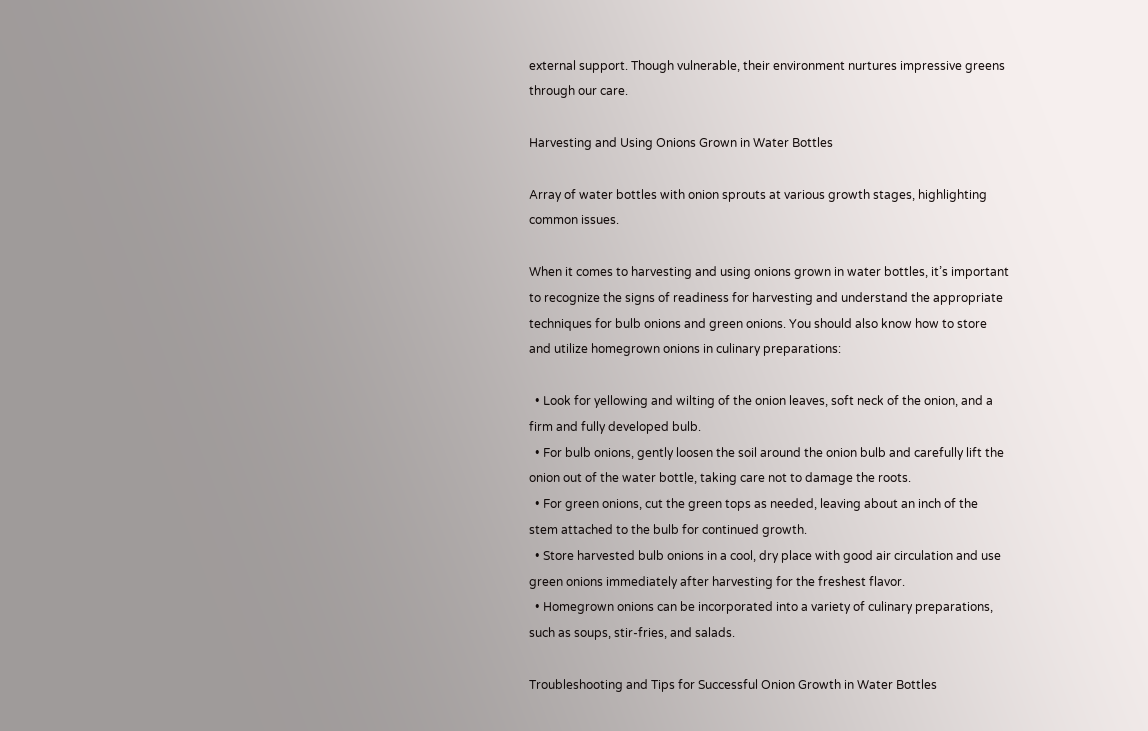external support. Though vulnerable, their environment nurtures impressive greens through our care.

Harvesting and Using Onions Grown in Water Bottles

Array of water bottles with onion sprouts at various growth stages, highlighting common issues.

When it comes to harvesting and using onions grown in water bottles, it’s important to recognize the signs of readiness for harvesting and understand the appropriate techniques for bulb onions and green onions. You should also know how to store and utilize homegrown onions in culinary preparations:

  • Look for yellowing and wilting of the onion leaves, soft neck of the onion, and a firm and fully developed bulb.
  • For bulb onions, gently loosen the soil around the onion bulb and carefully lift the onion out of the water bottle, taking care not to damage the roots.
  • For green onions, cut the green tops as needed, leaving about an inch of the stem attached to the bulb for continued growth.
  • Store harvested bulb onions in a cool, dry place with good air circulation and use green onions immediately after harvesting for the freshest flavor.
  • Homegrown onions can be incorporated into a variety of culinary preparations, such as soups, stir-fries, and salads.

Troubleshooting and Tips for Successful Onion Growth in Water Bottles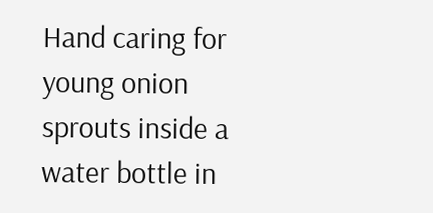Hand caring for young onion sprouts inside a water bottle in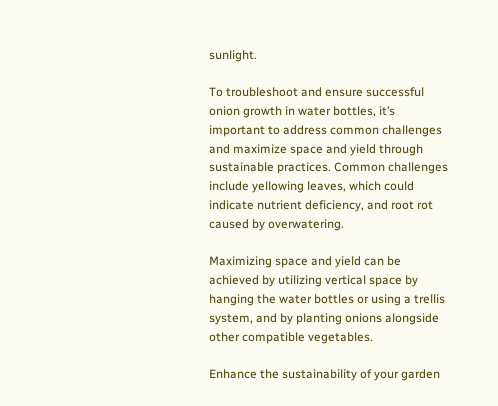sunlight.

To troubleshoot and ensure successful onion growth in water bottles, it’s important to address common challenges and maximize space and yield through sustainable practices. Common challenges include yellowing leaves, which could indicate nutrient deficiency, and root rot caused by overwatering.

Maximizing space and yield can be achieved by utilizing vertical space by hanging the water bottles or using a trellis system, and by planting onions alongside other compatible vegetables.

Enhance the sustainability of your garden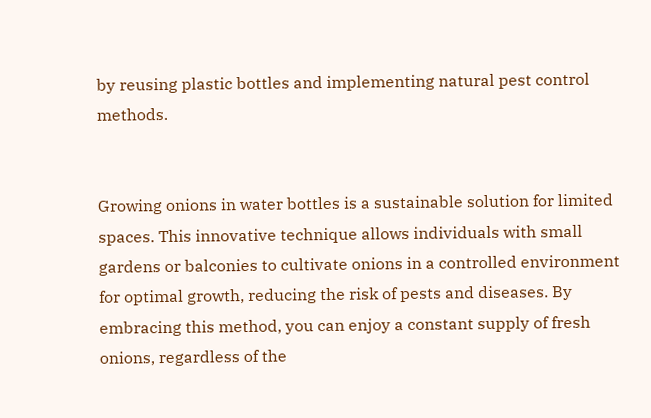by reusing plastic bottles and implementing natural pest control methods.


Growing onions in water bottles is a sustainable solution for limited spaces. This innovative technique allows individuals with small gardens or balconies to cultivate onions in a controlled environment for optimal growth, reducing the risk of pests and diseases. By embracing this method, you can enjoy a constant supply of fresh onions, regardless of the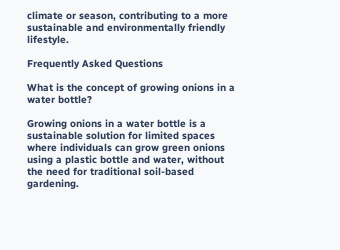climate or season, contributing to a more sustainable and environmentally friendly lifestyle.

Frequently Asked Questions

What is the concept of growing onions in a water bottle?

Growing onions in a water bottle is a sustainable solution for limited spaces where individuals can grow green onions using a plastic bottle and water, without the need for traditional soil-based gardening.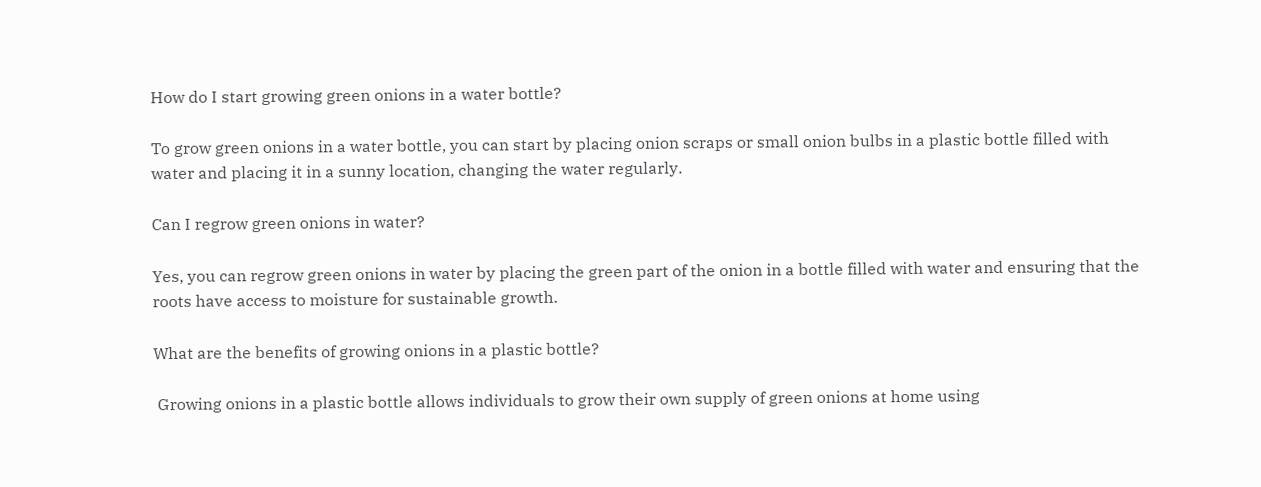How do I start growing green onions in a water bottle?

To grow green onions in a water bottle, you can start by placing onion scraps or small onion bulbs in a plastic bottle filled with water and placing it in a sunny location, changing the water regularly.

Can I regrow green onions in water?

Yes, you can regrow green onions in water by placing the green part of the onion in a bottle filled with water and ensuring that the roots have access to moisture for sustainable growth.

What are the benefits of growing onions in a plastic bottle?

 Growing onions in a plastic bottle allows individuals to grow their own supply of green onions at home using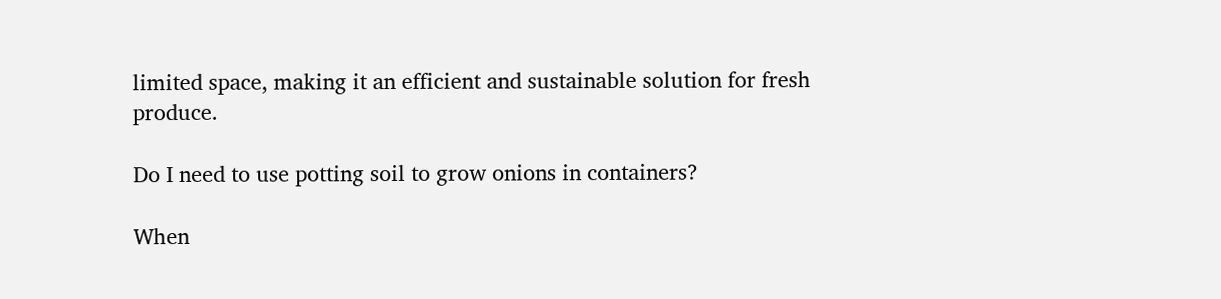limited space, making it an efficient and sustainable solution for fresh produce.

Do I need to use potting soil to grow onions in containers?

When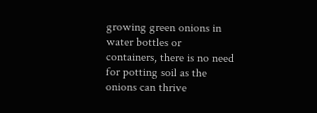growing green onions in water bottles or containers, there is no need for potting soil as the onions can thrive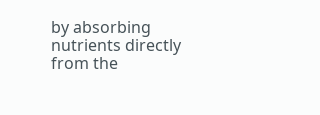by absorbing nutrients directly from the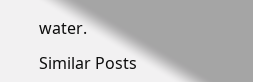water.

Similar Posts